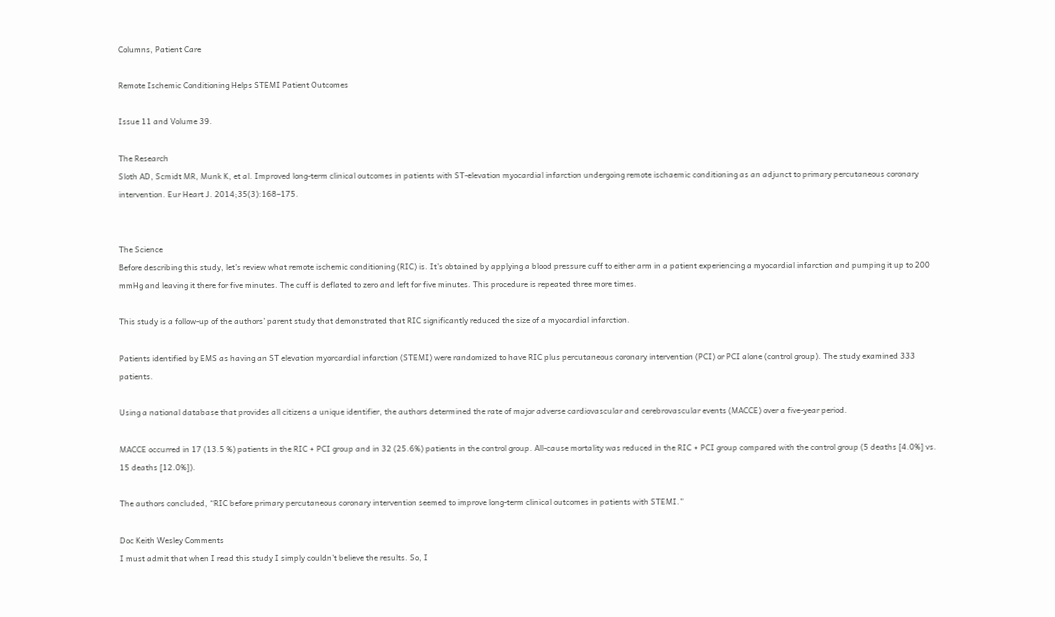Columns, Patient Care

Remote Ischemic Conditioning Helps STEMI Patient Outcomes

Issue 11 and Volume 39.

The Research
Sloth AD, Scmidt MR, Munk K, et al. Improved long-term clinical outcomes in patients with ST-elevation myocardial infarction undergoing remote ischaemic conditioning as an adjunct to primary percutaneous coronary intervention. Eur Heart J. 2014;35(3):168–175.


The Science
Before describing this study, let’s review what remote ischemic conditioning (RIC) is. It’s obtained by applying a blood pressure cuff to either arm in a patient experiencing a myocardial infarction and pumping it up to 200 mmHg and leaving it there for five minutes. The cuff is deflated to zero and left for five minutes. This procedure is repeated three more times.

This study is a follow-up of the authors’ parent study that demonstrated that RIC significantly reduced the size of a myocardial infarction.

Patients identified by EMS as having an ST elevation myorcardial infarction (STEMI) were randomized to have RIC plus percutaneous coronary intervention (PCI) or PCI alone (control group). The study examined 333 patients.

Using a national database that provides all citizens a unique identifier, the authors determined the rate of major adverse cardiovascular and cerebrovascular events (MACCE) over a five-year period.

MACCE occurred in 17 (13.5 %) patients in the RIC + PCI group and in 32 (25.6%) patients in the control group. All-cause mortality was reduced in the RIC + PCI group compared with the control group (5 deaths [4.0%] vs. 15 deaths [12.0%]).

The authors concluded, “RIC before primary percutaneous coronary intervention seemed to improve long-term clinical outcomes in patients with STEMI.”

Doc Keith Wesley Comments
I must admit that when I read this study I simply couldn’t believe the results. So, I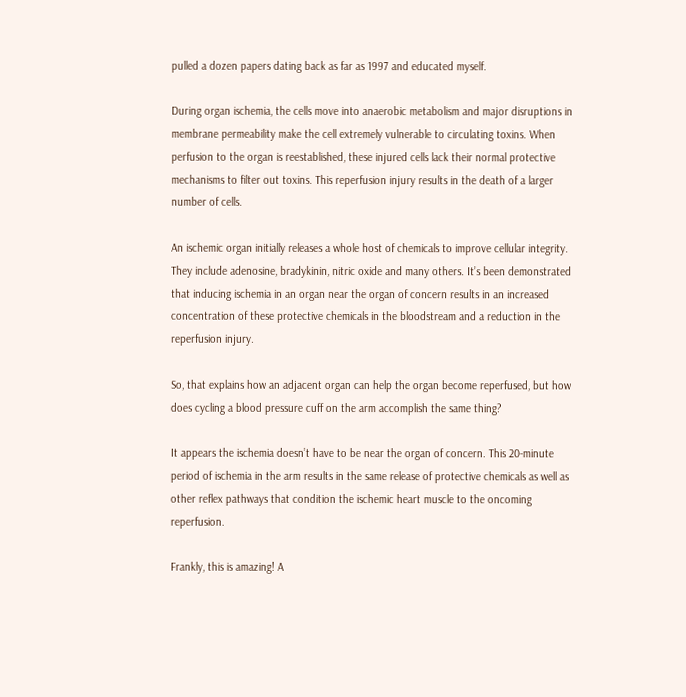pulled a dozen papers dating back as far as 1997 and educated myself.

During organ ischemia, the cells move into anaerobic metabolism and major disruptions in membrane permeability make the cell extremely vulnerable to circulating toxins. When perfusion to the organ is reestablished, these injured cells lack their normal protective mechanisms to filter out toxins. This reperfusion injury results in the death of a larger number of cells.

An ischemic organ initially releases a whole host of chemicals to improve cellular integrity. They include adenosine, bradykinin, nitric oxide and many others. It’s been demonstrated that inducing ischemia in an organ near the organ of concern results in an increased concentration of these protective chemicals in the bloodstream and a reduction in the reperfusion injury.

So, that explains how an adjacent organ can help the organ become reperfused, but how does cycling a blood pressure cuff on the arm accomplish the same thing?

It appears the ischemia doesn’t have to be near the organ of concern. This 20-minute period of ischemia in the arm results in the same release of protective chemicals as well as other reflex pathways that condition the ischemic heart muscle to the oncoming reperfusion.

Frankly, this is amazing! A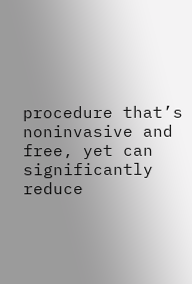procedure that’s noninvasive and free, yet can significantly reduce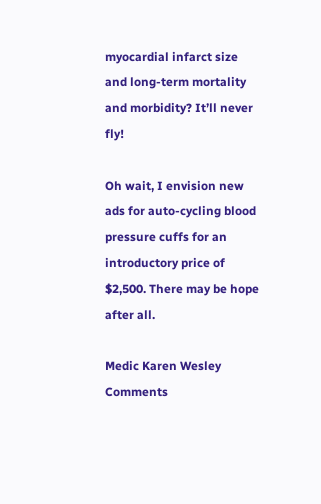myocardial infarct size and long-term mortality and morbidity? It’ll never fly!

Oh wait, I envision new ads for auto-cycling blood pressure cuffs for an introductory price of $2,500. There may be hope after all.

Medic Karen Wesley Comments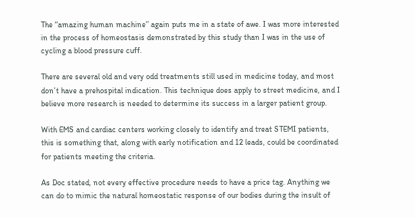The “amazing human machine” again puts me in a state of awe. I was more interested in the process of homeostasis demonstrated by this study than I was in the use of cycling a blood pressure cuff.

There are several old and very odd treatments still used in medicine today, and most don’t have a prehospital indication. This technique does apply to street medicine, and I believe more research is needed to determine its success in a larger patient group.

With EMS and cardiac centers working closely to identify and treat STEMI patients, this is something that, along with early notification and 12 leads, could be coordinated for patients meeting the criteria.

As Doc stated, not every effective procedure needs to have a price tag. Anything we can do to mimic the natural homeostatic response of our bodies during the insult of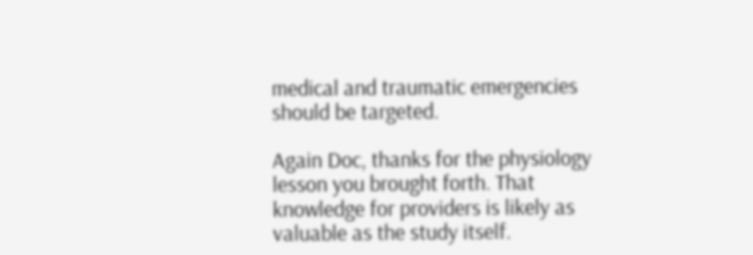medical and traumatic emergencies should be targeted.

Again Doc, thanks for the physiology lesson you brought forth. That knowledge for providers is likely as valuable as the study itself.